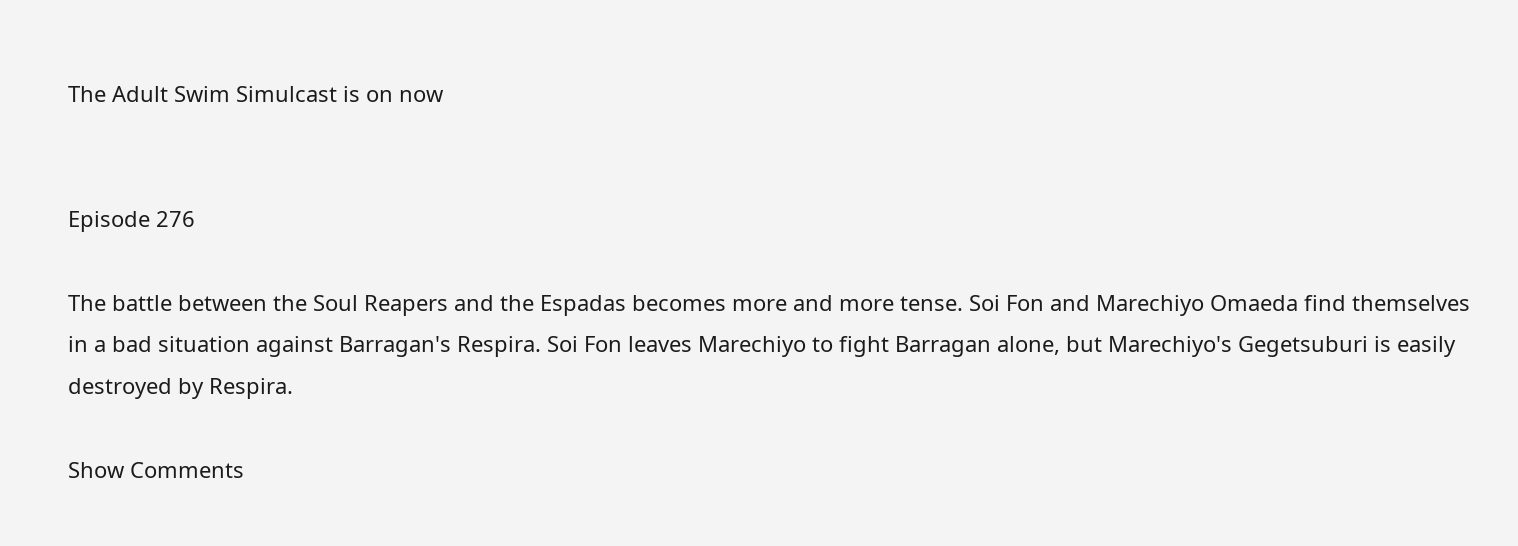The Adult Swim Simulcast is on now


Episode 276

The battle between the Soul Reapers and the Espadas becomes more and more tense. Soi Fon and Marechiyo Omaeda find themselves in a bad situation against Barragan's Respira. Soi Fon leaves Marechiyo to fight Barragan alone, but Marechiyo's Gegetsuburi is easily destroyed by Respira.

Show Comments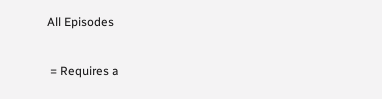All Episodes

 = Requires a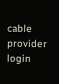cable provider login